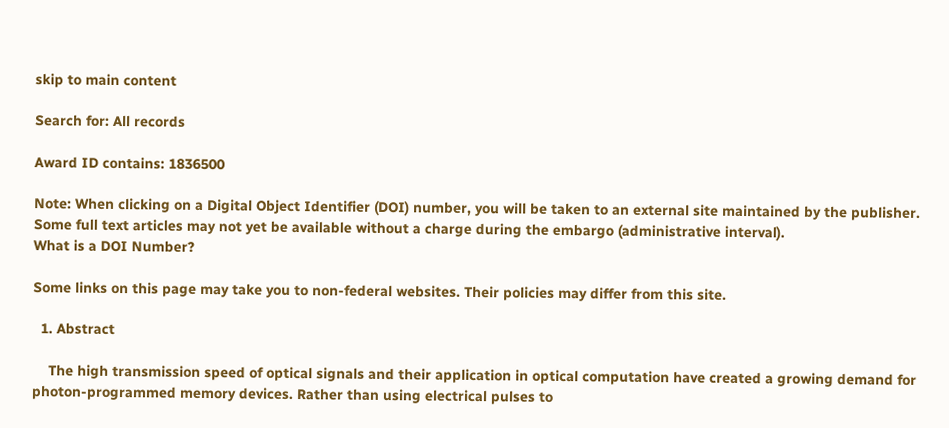skip to main content

Search for: All records

Award ID contains: 1836500

Note: When clicking on a Digital Object Identifier (DOI) number, you will be taken to an external site maintained by the publisher. Some full text articles may not yet be available without a charge during the embargo (administrative interval).
What is a DOI Number?

Some links on this page may take you to non-federal websites. Their policies may differ from this site.

  1. Abstract

    The high transmission speed of optical signals and their application in optical computation have created a growing demand for photon‐programmed memory devices. Rather than using electrical pulses to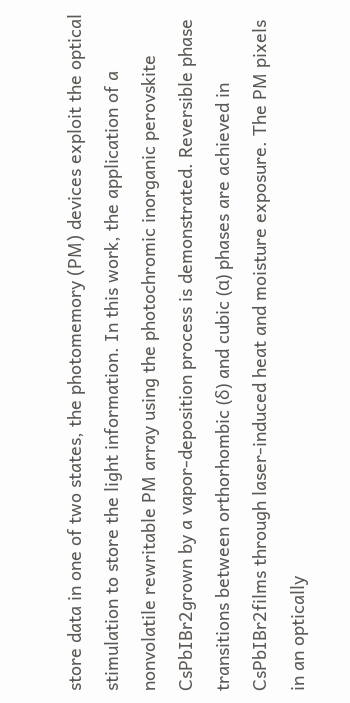store data in one of two states, the photomemory (PM) devices exploit the optical stimulation to store the light information. In this work, the application of a nonvolatile rewritable PM array using the photochromic inorganic perovskite CsPbIBr2grown by a vapor‐deposition process is demonstrated. Reversible phase transitions between orthorhombic (δ) and cubic (α) phases are achieved in CsPbIBr2films through laser‐induced heat and moisture exposure. The PM pixels in an optically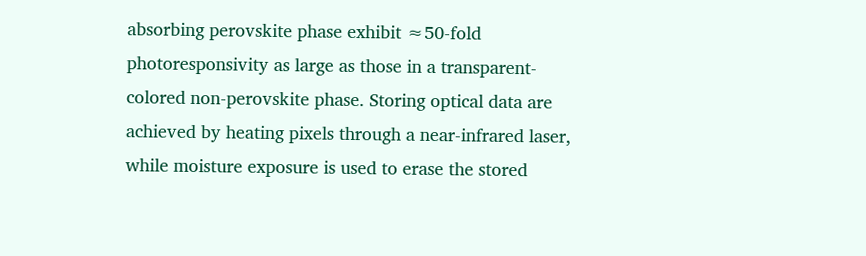absorbing perovskite phase exhibit ≈50‐fold photoresponsivity as large as those in a transparent‐colored non‐perovskite phase. Storing optical data are achieved by heating pixels through a near‐infrared laser, while moisture exposure is used to erase the stored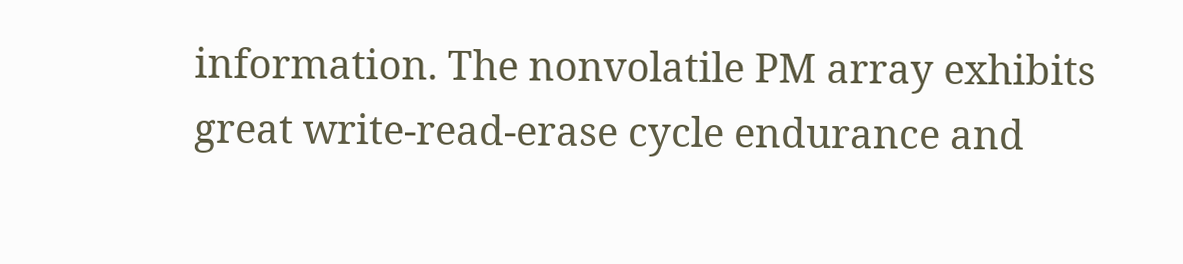information. The nonvolatile PM array exhibits great write‐read‐erase cycle endurance and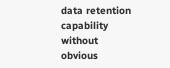data retention capability without obvious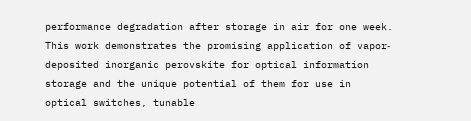performance degradation after storage in air for one week. This work demonstrates the promising application of vapor‐deposited inorganic perovskite for optical information storage and the unique potential of them for use in optical switches, tunable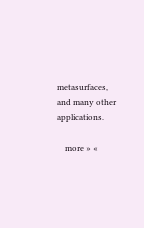metasurfaces, and many other applications.

    more » «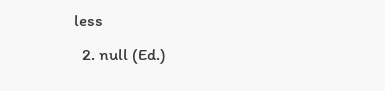less
  2. null (Ed.)